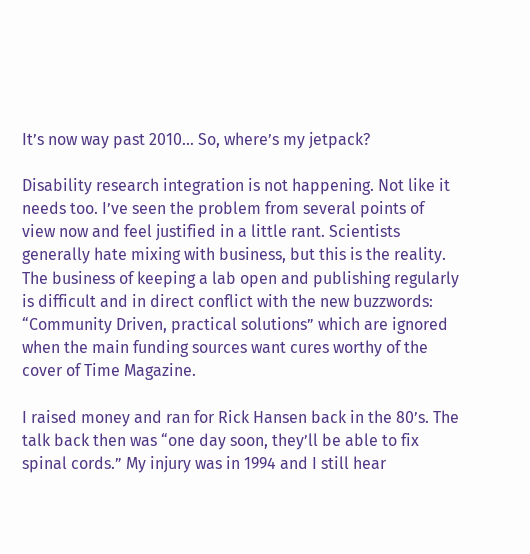It’s now way past 2010… So, where’s my jetpack?

Disability research integration is not happening. Not like it needs too. I’ve seen the problem from several points of view now and feel justified in a little rant. Scientists generally hate mixing with business, but this is the reality. The business of keeping a lab open and publishing regularly is difficult and in direct conflict with the new buzzwords: “Community Driven, practical solutions” which are ignored when the main funding sources want cures worthy of the cover of Time Magazine.

I raised money and ran for Rick Hansen back in the 80’s. The talk back then was “one day soon, they’ll be able to fix spinal cords.” My injury was in 1994 and I still hear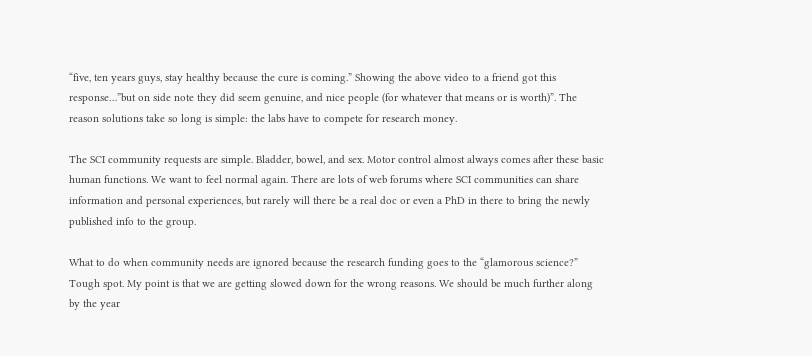“five, ten years guys, stay healthy because the cure is coming.” Showing the above video to a friend got this response…”but on side note they did seem genuine, and nice people (for whatever that means or is worth)”. The reason solutions take so long is simple: the labs have to compete for research money.

The SCI community requests are simple. Bladder, bowel, and sex. Motor control almost always comes after these basic human functions. We want to feel normal again. There are lots of web forums where SCI communities can share information and personal experiences, but rarely will there be a real doc or even a PhD in there to bring the newly published info to the group.

What to do when community needs are ignored because the research funding goes to the “glamorous science?” Tough spot. My point is that we are getting slowed down for the wrong reasons. We should be much further along by the year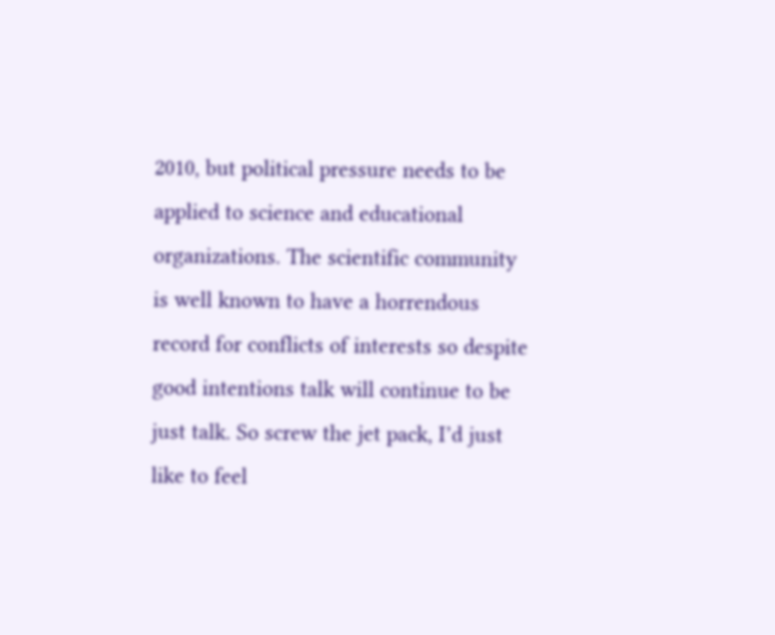2010, but political pressure needs to be applied to science and educational organizations. The scientific community is well known to have a horrendous record for conflicts of interests so despite good intentions talk will continue to be just talk. So screw the jet pack, I’d just like to feel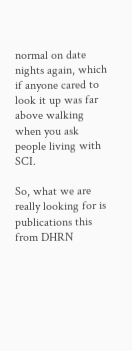normal on date nights again, which if anyone cared to look it up was far above walking when you ask people living with SCI.

So, what we are really looking for is publications this from DHRN